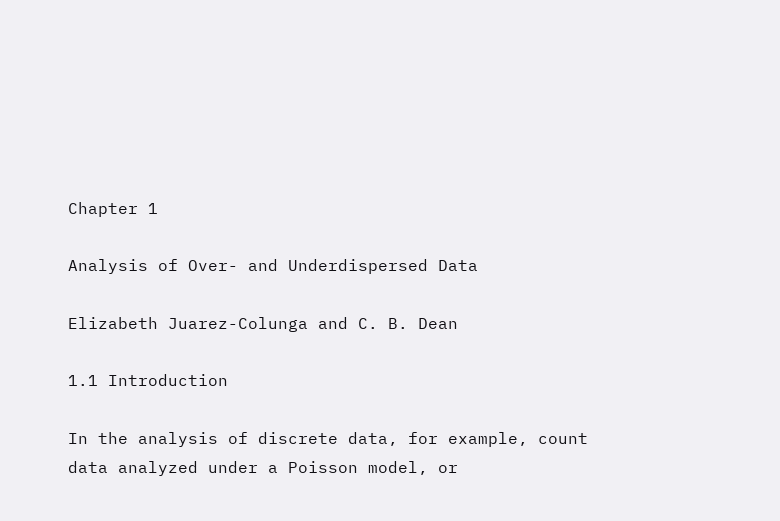Chapter 1

Analysis of Over- and Underdispersed Data

Elizabeth Juarez-Colunga and C. B. Dean

1.1 Introduction

In the analysis of discrete data, for example, count data analyzed under a Poisson model, or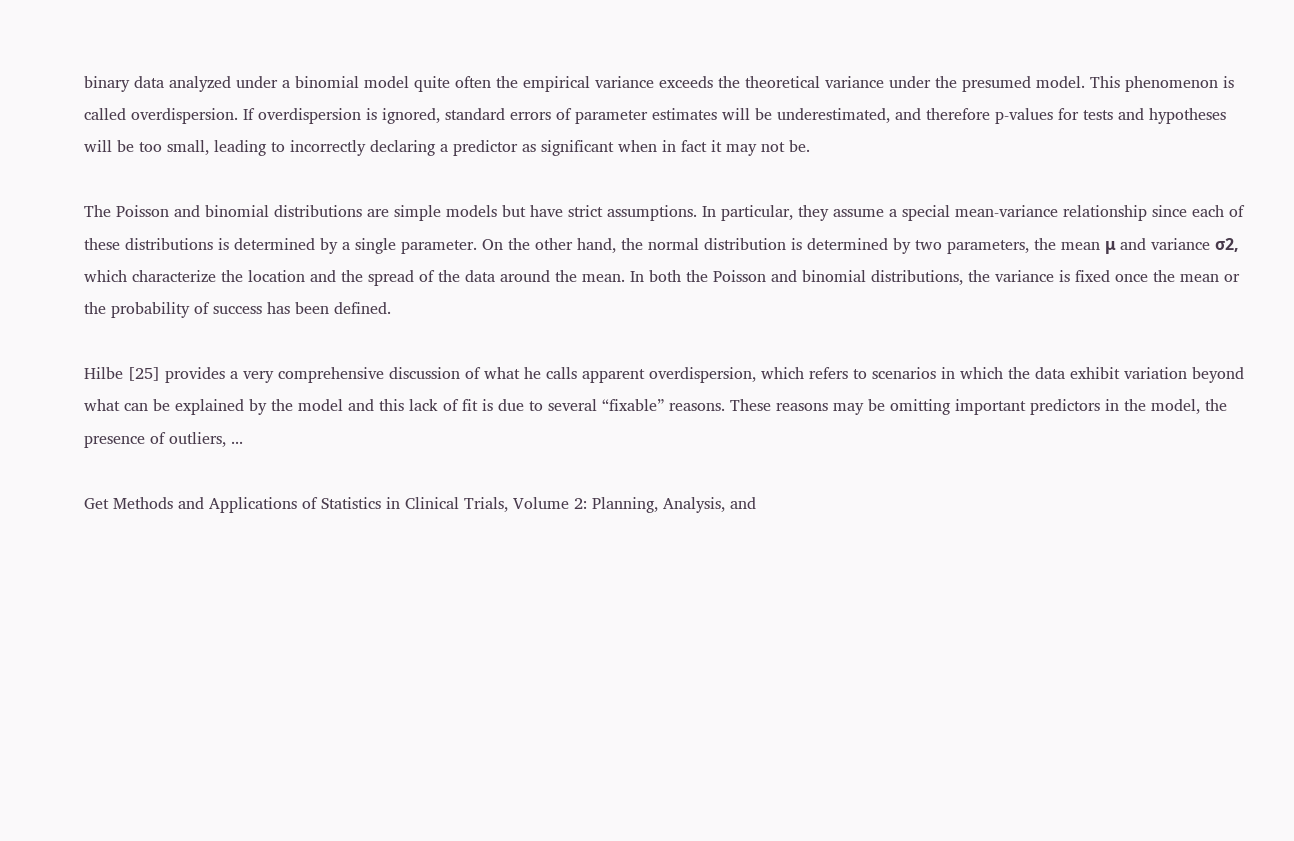binary data analyzed under a binomial model quite often the empirical variance exceeds the theoretical variance under the presumed model. This phenomenon is called overdispersion. If overdispersion is ignored, standard errors of parameter estimates will be underestimated, and therefore p-values for tests and hypotheses will be too small, leading to incorrectly declaring a predictor as significant when in fact it may not be.

The Poisson and binomial distributions are simple models but have strict assumptions. In particular, they assume a special mean-variance relationship since each of these distributions is determined by a single parameter. On the other hand, the normal distribution is determined by two parameters, the mean μ and variance σ2, which characterize the location and the spread of the data around the mean. In both the Poisson and binomial distributions, the variance is fixed once the mean or the probability of success has been defined.

Hilbe [25] provides a very comprehensive discussion of what he calls apparent overdispersion, which refers to scenarios in which the data exhibit variation beyond what can be explained by the model and this lack of fit is due to several “fixable” reasons. These reasons may be omitting important predictors in the model, the presence of outliers, ...

Get Methods and Applications of Statistics in Clinical Trials, Volume 2: Planning, Analysis, and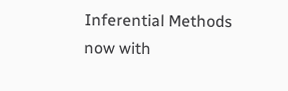Inferential Methods now with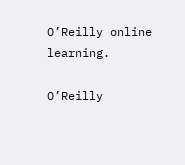O’Reilly online learning.

O’Reilly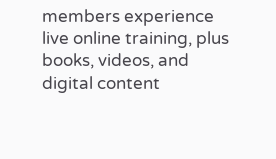members experience live online training, plus books, videos, and digital content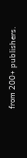from 200+ publishers.